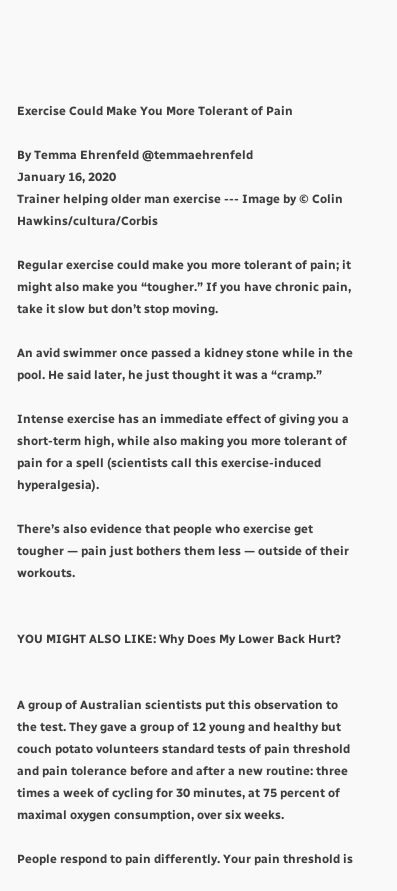Exercise Could Make You More Tolerant of Pain

By Temma Ehrenfeld @temmaehrenfeld
January 16, 2020
Trainer helping older man exercise --- Image by © Colin Hawkins/cultura/Corbis

Regular exercise could make you more tolerant of pain; it might also make you “tougher.” If you have chronic pain, take it slow but don’t stop moving.

An avid swimmer once passed a kidney stone while in the pool. He said later, he just thought it was a “cramp.”

Intense exercise has an immediate effect of giving you a short-term high, while also making you more tolerant of pain for a spell (scientists call this exercise-induced hyperalgesia).

There’s also evidence that people who exercise get tougher — pain just bothers them less — outside of their workouts.


YOU MIGHT ALSO LIKE: Why Does My Lower Back Hurt?


A group of Australian scientists put this observation to the test. They gave a group of 12 young and healthy but couch potato volunteers standard tests of pain threshold and pain tolerance before and after a new routine: three times a week of cycling for 30 minutes, at 75 percent of maximal oxygen consumption, over six weeks.

People respond to pain differently. Your pain threshold is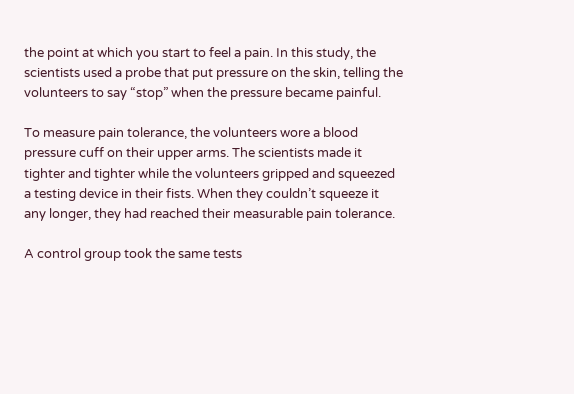the point at which you start to feel a pain. In this study, the scientists used a probe that put pressure on the skin, telling the volunteers to say “stop” when the pressure became painful.

To measure pain tolerance, the volunteers wore a blood pressure cuff on their upper arms. The scientists made it tighter and tighter while the volunteers gripped and squeezed a testing device in their fists. When they couldn’t squeeze it any longer, they had reached their measurable pain tolerance.

A control group took the same tests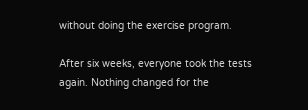without doing the exercise program.

After six weeks, everyone took the tests again. Nothing changed for the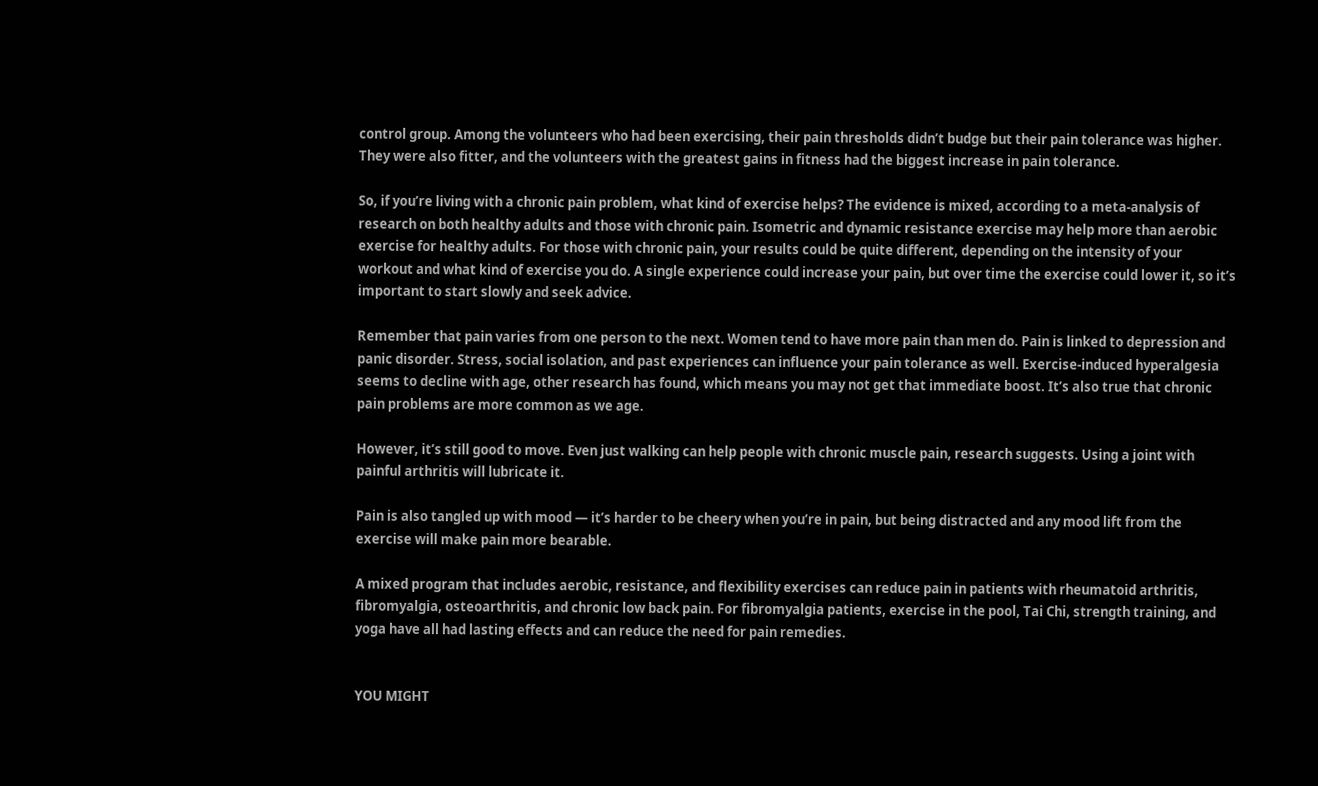control group. Among the volunteers who had been exercising, their pain thresholds didn’t budge but their pain tolerance was higher. They were also fitter, and the volunteers with the greatest gains in fitness had the biggest increase in pain tolerance.

So, if you’re living with a chronic pain problem, what kind of exercise helps? The evidence is mixed, according to a meta-analysis of research on both healthy adults and those with chronic pain. Isometric and dynamic resistance exercise may help more than aerobic exercise for healthy adults. For those with chronic pain, your results could be quite different, depending on the intensity of your workout and what kind of exercise you do. A single experience could increase your pain, but over time the exercise could lower it, so it’s important to start slowly and seek advice.

Remember that pain varies from one person to the next. Women tend to have more pain than men do. Pain is linked to depression and panic disorder. Stress, social isolation, and past experiences can influence your pain tolerance as well. Exercise-induced hyperalgesia seems to decline with age, other research has found, which means you may not get that immediate boost. It’s also true that chronic pain problems are more common as we age.

However, it’s still good to move. Even just walking can help people with chronic muscle pain, research suggests. Using a joint with painful arthritis will lubricate it.

Pain is also tangled up with mood — it’s harder to be cheery when you’re in pain, but being distracted and any mood lift from the exercise will make pain more bearable.

A mixed program that includes aerobic, resistance, and flexibility exercises can reduce pain in patients with rheumatoid arthritis, fibromyalgia, osteoarthritis, and chronic low back pain. For fibromyalgia patients, exercise in the pool, Tai Chi, strength training, and yoga have all had lasting effects and can reduce the need for pain remedies.


YOU MIGHT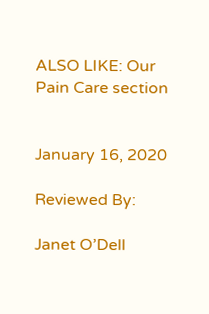ALSO LIKE: Our Pain Care section


January 16, 2020

Reviewed By:

Janet O’Dell